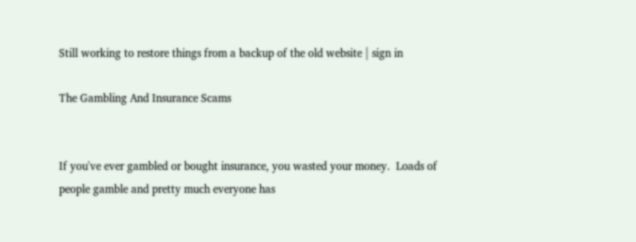Still working to restore things from a backup of the old website | sign in

The Gambling And Insurance Scams


If you've ever gambled or bought insurance, you wasted your money.  Loads of people gamble and pretty much everyone has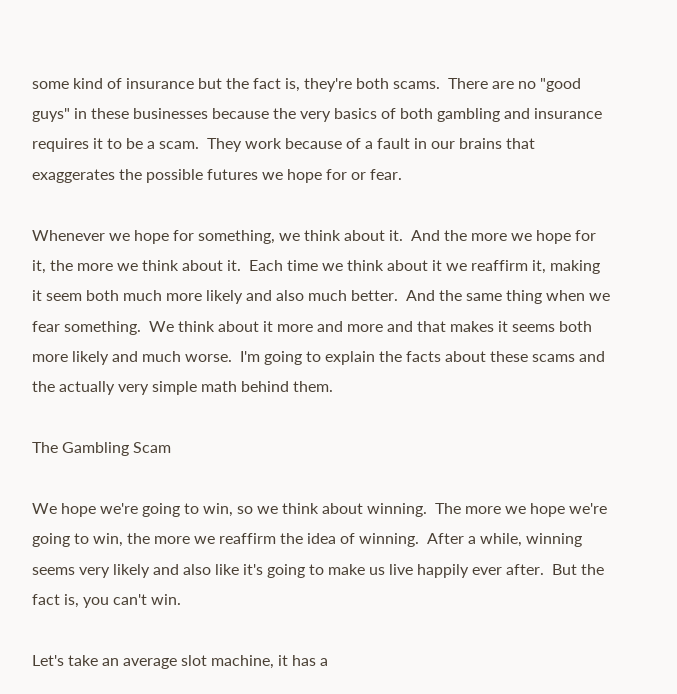some kind of insurance but the fact is, they're both scams.  There are no "good guys" in these businesses because the very basics of both gambling and insurance requires it to be a scam.  They work because of a fault in our brains that exaggerates the possible futures we hope for or fear.

Whenever we hope for something, we think about it.  And the more we hope for it, the more we think about it.  Each time we think about it we reaffirm it, making it seem both much more likely and also much better.  And the same thing when we fear something.  We think about it more and more and that makes it seems both more likely and much worse.  I'm going to explain the facts about these scams and the actually very simple math behind them.

The Gambling Scam

We hope we're going to win, so we think about winning.  The more we hope we're going to win, the more we reaffirm the idea of winning.  After a while, winning seems very likely and also like it's going to make us live happily ever after.  But the fact is, you can't win.

Let's take an average slot machine, it has a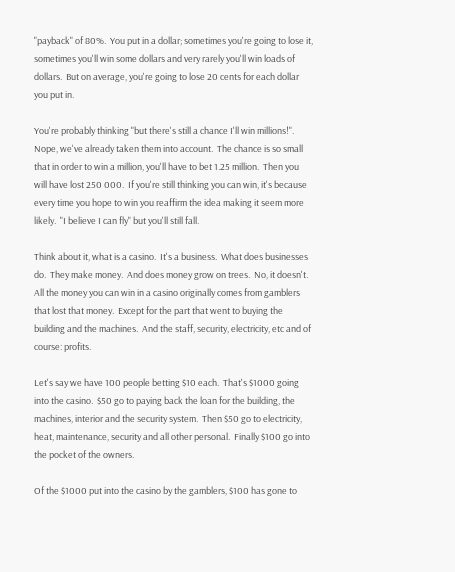"payback" of 80%.  You put in a dollar; sometimes you're going to lose it, sometimes you'll win some dollars and very rarely you'll win loads of dollars.  But on average, you're going to lose 20 cents for each dollar you put in.

You're probably thinking "but there's still a chance I'll win millions!".  Nope, we've already taken them into account.  The chance is so small that in order to win a million, you'll have to bet 1.25 million.  Then you will have lost 250 000.  If you're still thinking you can win, it's because every time you hope to win you reaffirm the idea making it seem more likely.  "I believe I can fly" but you'll still fall.

Think about it, what is a casino.  It's a business.  What does businesses do.  They make money.  And does money grow on trees.  No, it doesn't.  All the money you can win in a casino originally comes from gamblers that lost that money.  Except for the part that went to buying the building and the machines.  And the staff, security, electricity, etc and of course: profits.

Let's say we have 100 people betting $10 each.  That's $1000 going into the casino.  $50 go to paying back the loan for the building, the machines, interior and the security system.  Then $50 go to electricity, heat, maintenance, security and all other personal.  Finally $100 go into the pocket of the owners.

Of the $1000 put into the casino by the gamblers, $100 has gone to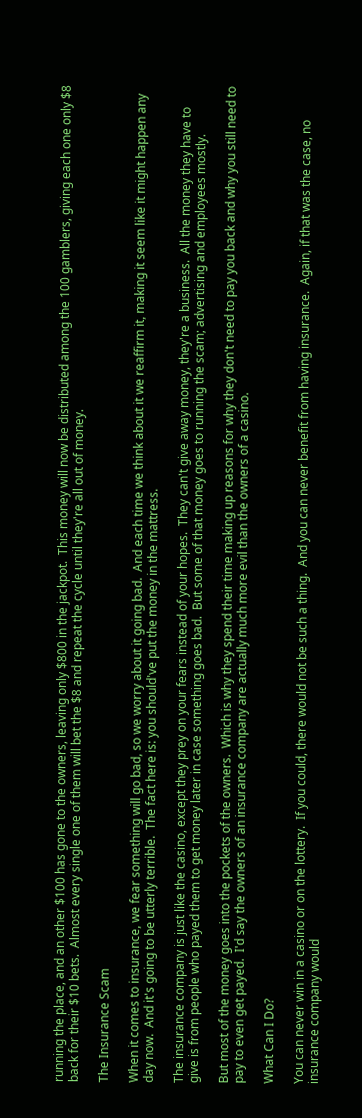running the place, and an other $100 has gone to the owners, leaving only $800 in the jackpot.  This money will now be distributed among the 100 gamblers, giving each one only $8 back for their $10 bets.  Almost every single one of them will bet the $8 and repeat the cycle until they're all out of money.

The Insurance Scam

When it comes to insurance, we fear something will go bad, so we worry about it going bad.  And each time we think about it we reaffirm it, making it seem like it might happen any day now.  And it's going to be utterly terrible.  The fact here is: you should've put the money in the mattress.

The insurance company is just like the casino, except they prey on your fears instead of your hopes.  They can't give away money, they're a business.  All the money they have to give is from people who payed them to get money later in case something goes bad.  But some of that money goes to running the scam; advertising and employees mostly.

But most of the money goes into the pockets of the owners.  Which is why they spend their time making up reasons for why they don't need to pay you back and why you still need to pay to even get payed.  I'd say the owners of an insurance company are actually much more evil than the owners of a casino.

What Can I Do?

You can never win in a casino or on the lottery.  If you could, there would not be such a thing.  And you can never benefit from having insurance.  Again, if that was the case, no insurance company would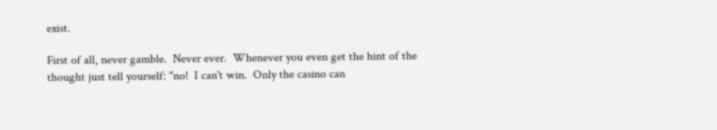exist.

First of all, never gamble.  Never ever.  Whenever you even get the hint of the thought just tell yourself: "no!  I can't win.  Only the casino can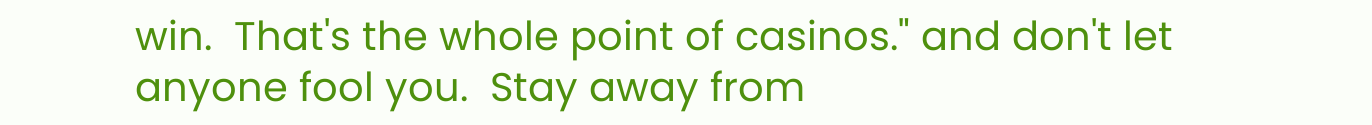win.  That's the whole point of casinos." and don't let anyone fool you.  Stay away from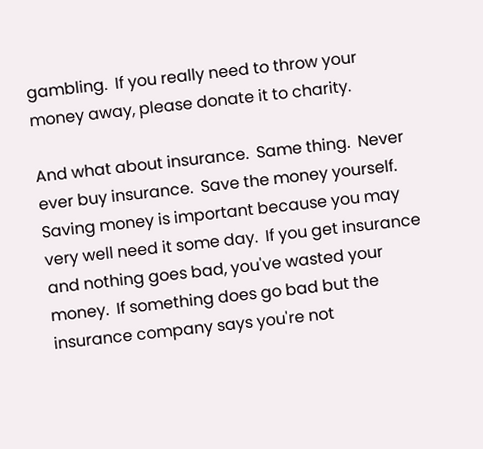gambling.  If you really need to throw your money away, please donate it to charity.

And what about insurance.  Same thing.  Never ever buy insurance.  Save the money yourself.  Saving money is important because you may very well need it some day.  If you get insurance and nothing goes bad, you've wasted your money.  If something does go bad but the insurance company says you're not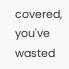covered, you've wasted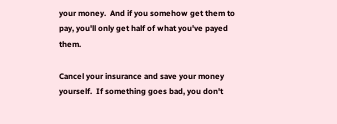your money.  And if you somehow get them to pay, you'll only get half of what you've payed them.

Cancel your insurance and save your money yourself.  If something goes bad, you don't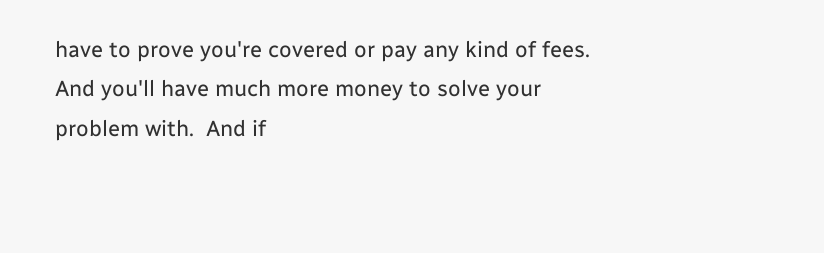have to prove you're covered or pay any kind of fees.  And you'll have much more money to solve your problem with.  And if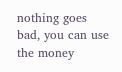nothing goes bad, you can use the money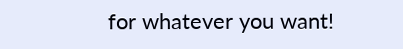for whatever you want!